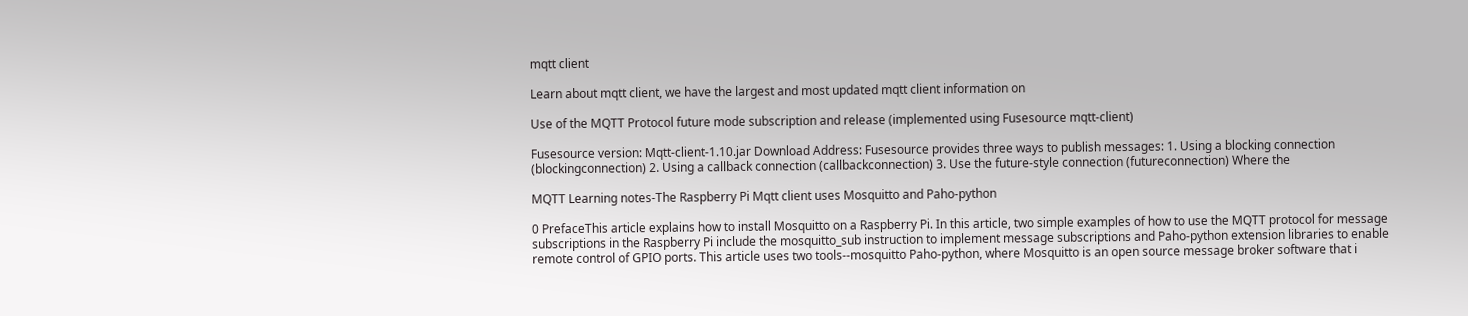mqtt client

Learn about mqtt client, we have the largest and most updated mqtt client information on

Use of the MQTT Protocol future mode subscription and release (implemented using Fusesource mqtt-client)

Fusesource version: Mqtt-client-1.10.jar Download Address: Fusesource provides three ways to publish messages: 1. Using a blocking connection (blockingconnection) 2. Using a callback connection (callbackconnection) 3. Use the future-style connection (futureconnection) Where the

MQTT Learning notes-The Raspberry Pi Mqtt client uses Mosquitto and Paho-python

0 PrefaceThis article explains how to install Mosquitto on a Raspberry Pi. In this article, two simple examples of how to use the MQTT protocol for message subscriptions in the Raspberry Pi include the mosquitto_sub instruction to implement message subscriptions and Paho-python extension libraries to enable remote control of GPIO ports. This article uses two tools--mosquitto Paho-python, where Mosquitto is an open source message broker software that i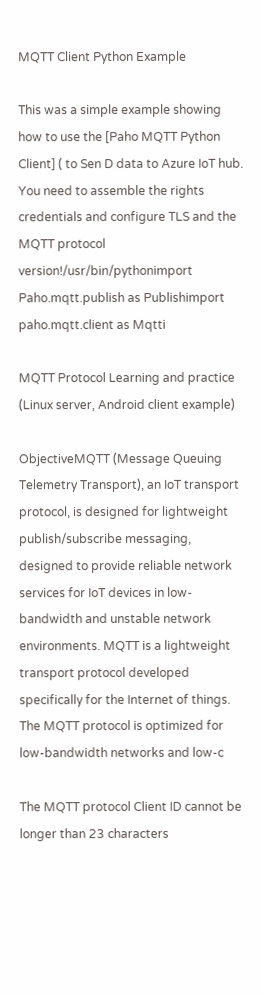MQTT Client Python Example

This was a simple example showing how to use the [Paho MQTT Python Client] ( to Sen D data to Azure IoT hub. You need to assemble the rights credentials and configure TLS and the MQTT protocol version!/usr/bin/pythonimport Paho.mqtt.publish as Publishimport paho.mqtt.client as Mqtti

MQTT Protocol Learning and practice (Linux server, Android client example)

ObjectiveMQTT (Message Queuing Telemetry Transport), an IoT transport protocol, is designed for lightweight publish/subscribe messaging, designed to provide reliable network services for IoT devices in low-bandwidth and unstable network environments. MQTT is a lightweight transport protocol developed specifically for the Internet of things. The MQTT protocol is optimized for low-bandwidth networks and low-c

The MQTT protocol Client ID cannot be longer than 23 characters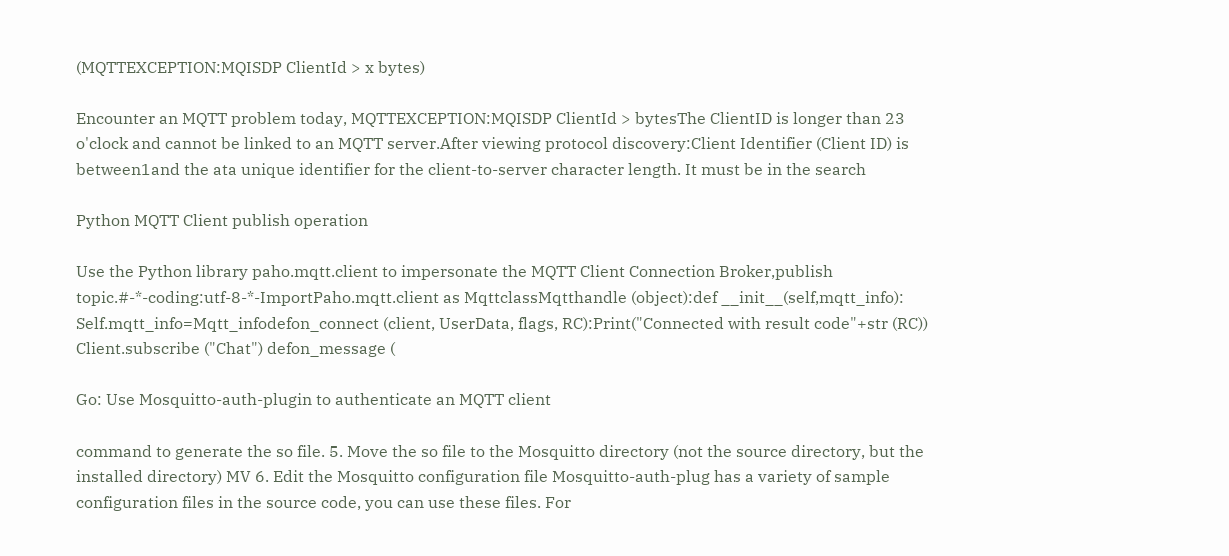(MQTTEXCEPTION:MQISDP ClientId > x bytes)

Encounter an MQTT problem today, MQTTEXCEPTION:MQISDP ClientId > bytesThe ClientID is longer than 23 o'clock and cannot be linked to an MQTT server.After viewing protocol discovery:Client Identifier (Client ID) is between1and the ata unique identifier for the client-to-server character length. It must be in the search

Python MQTT Client publish operation

Use the Python library paho.mqtt.client to impersonate the MQTT Client Connection Broker,publish topic.#-*-coding:utf-8-*-ImportPaho.mqtt.client as MqttclassMqtthandle (object):def __init__(self,mqtt_info): Self.mqtt_info=Mqtt_infodefon_connect (client, UserData, flags, RC):Print("Connected with result code"+str (RC)) Client.subscribe ("Chat") defon_message (

Go: Use Mosquitto-auth-plugin to authenticate an MQTT client

command to generate the so file. 5. Move the so file to the Mosquitto directory (not the source directory, but the installed directory) MV 6. Edit the Mosquitto configuration file Mosquitto-auth-plug has a variety of sample configuration files in the source code, you can use these files. For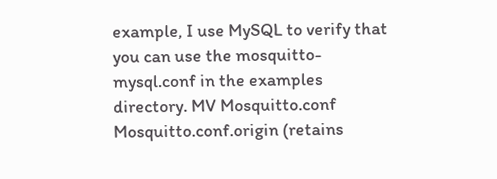example, I use MySQL to verify that you can use the mosquitto-mysql.conf in the examples directory. MV Mosquitto.conf Mosquitto.conf.origin (retains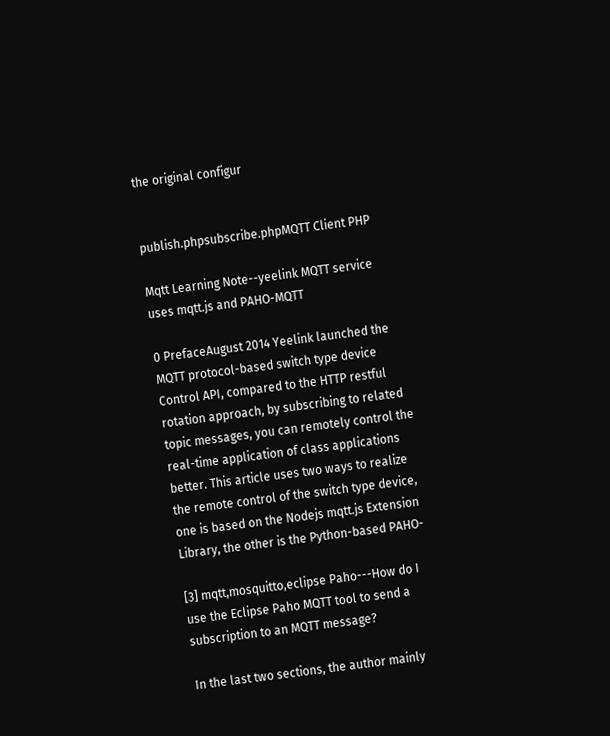the original configur


publish.phpsubscribe.phpMQTT Client PHP

Mqtt Learning Note--yeelink MQTT service uses mqtt.js and PAHO-MQTT

0 PrefaceAugust 2014 Yeelink launched the MQTT protocol-based switch type device Control API, compared to the HTTP restful rotation approach, by subscribing to related topic messages, you can remotely control the real-time application of class applications better. This article uses two ways to realize the remote control of the switch type device, one is based on the Nodejs mqtt.js Extension Library, the other is the Python-based PAHO-

[3] mqtt,mosquitto,eclipse Paho---How do I use the Eclipse Paho MQTT tool to send a subscription to an MQTT message?

In the last two sections, the author mainly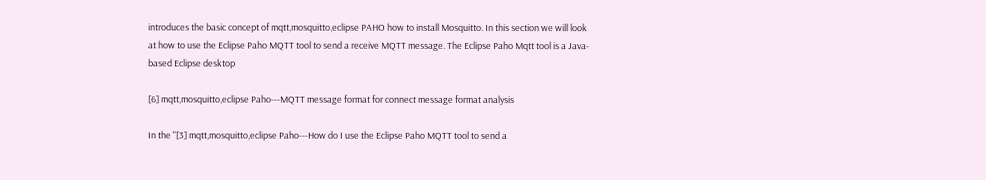introduces the basic concept of mqtt,mosquitto,eclipse PAHO how to install Mosquitto. In this section we will look at how to use the Eclipse Paho MQTT tool to send a receive MQTT message. The Eclipse Paho Mqtt tool is a Java-based Eclipse desktop

[6] mqtt,mosquitto,eclipse Paho---MQTT message format for connect message format analysis

In the "[3] mqtt,mosquitto,eclipse Paho---How do I use the Eclipse Paho MQTT tool to send a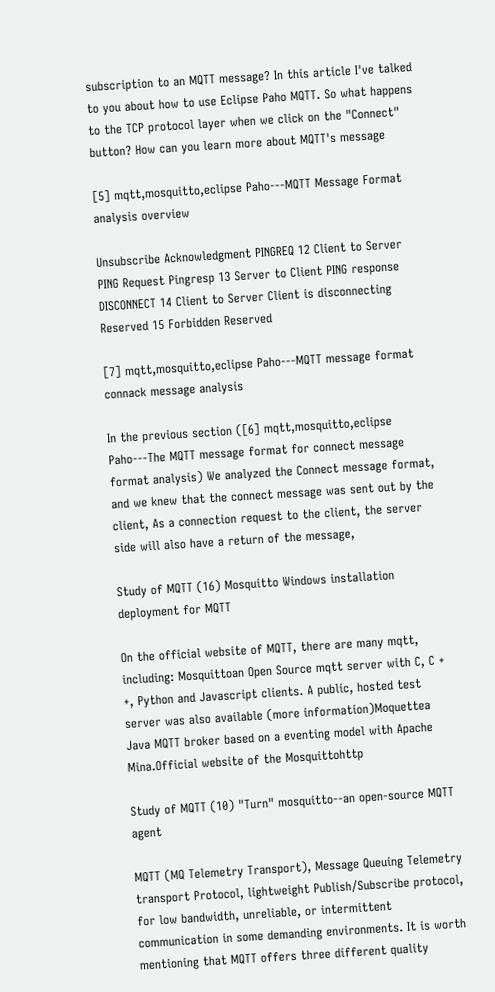subscription to an MQTT message? In this article I've talked to you about how to use Eclipse Paho MQTT. So what happens to the TCP protocol layer when we click on the "Connect" button? How can you learn more about MQTT's message

[5] mqtt,mosquitto,eclipse Paho---MQTT Message Format analysis overview

Unsubscribe Acknowledgment PINGREQ 12 Client to Server PING Request Pingresp 13 Server to Client PING response DISCONNECT 14 Client to Server Client is disconnecting Reserved 15 Forbidden Reserved

[7] mqtt,mosquitto,eclipse Paho---MQTT message format connack message analysis

In the previous section ([6] mqtt,mosquitto,eclipse Paho---The MQTT message format for connect message format analysis) We analyzed the Connect message format, and we knew that the connect message was sent out by the client, As a connection request to the client, the server side will also have a return of the message,

Study of MQTT (16) Mosquitto Windows installation deployment for MQTT

On the official website of MQTT, there are many mqtt, including: Mosquittoan Open Source mqtt server with C, C + +, Python and Javascript clients. A public, hosted test server was also available (more information)Moquettea Java MQTT broker based on a eventing model with Apache Mina.Official website of the Mosquittohttp

Study of MQTT (10) "Turn" mosquitto--an open-source MQTT agent

MQTT (MQ Telemetry Transport), Message Queuing Telemetry transport Protocol, lightweight Publish/Subscribe protocol, for low bandwidth, unreliable, or intermittent communication in some demanding environments. It is worth mentioning that MQTT offers three different quality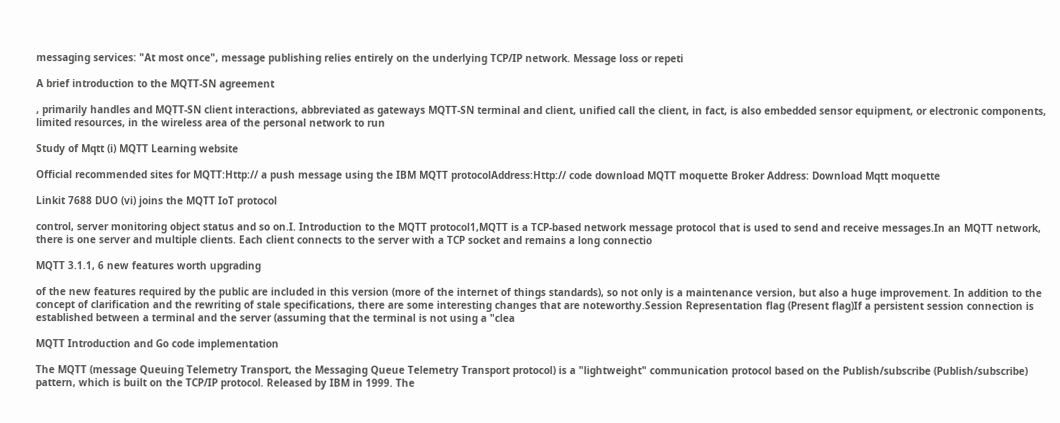messaging services: "At most once", message publishing relies entirely on the underlying TCP/IP network. Message loss or repeti

A brief introduction to the MQTT-SN agreement

, primarily handles and MQTT-SN client interactions, abbreviated as gateways MQTT-SN terminal and client, unified call the client, in fact, is also embedded sensor equipment, or electronic components, limited resources, in the wireless area of the personal network to run

Study of Mqtt (i) MQTT Learning website

Official recommended sites for MQTT:Http:// a push message using the IBM MQTT protocolAddress:Http:// code download MQTT moquette Broker Address: Download Mqtt moquette

Linkit 7688 DUO (vi) joins the MQTT IoT protocol

control, server monitoring object status and so on.I. Introduction to the MQTT protocol1,MQTT is a TCP-based network message protocol that is used to send and receive messages.In an MQTT network, there is one server and multiple clients. Each client connects to the server with a TCP socket and remains a long connectio

MQTT 3.1.1, 6 new features worth upgrading

of the new features required by the public are included in this version (more of the internet of things standards), so not only is a maintenance version, but also a huge improvement. In addition to the concept of clarification and the rewriting of stale specifications, there are some interesting changes that are noteworthy.Session Representation flag (Present flag)If a persistent session connection is established between a terminal and the server (assuming that the terminal is not using a "clea

MQTT Introduction and Go code implementation

The MQTT (message Queuing Telemetry Transport, the Messaging Queue Telemetry Transport protocol) is a "lightweight" communication protocol based on the Publish/subscribe (Publish/subscribe) pattern, which is built on the TCP/IP protocol. Released by IBM in 1999. The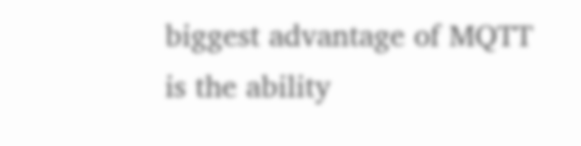biggest advantage of MQTT is the ability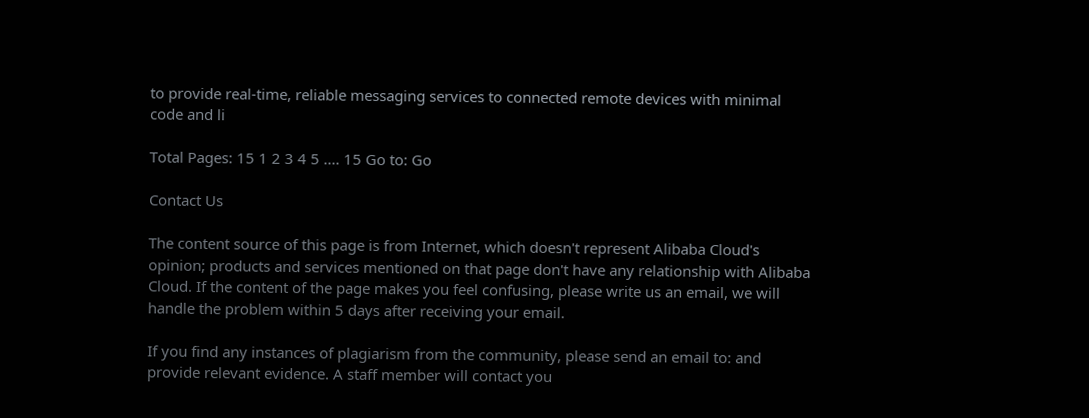to provide real-time, reliable messaging services to connected remote devices with minimal code and li

Total Pages: 15 1 2 3 4 5 .... 15 Go to: Go

Contact Us

The content source of this page is from Internet, which doesn't represent Alibaba Cloud's opinion; products and services mentioned on that page don't have any relationship with Alibaba Cloud. If the content of the page makes you feel confusing, please write us an email, we will handle the problem within 5 days after receiving your email.

If you find any instances of plagiarism from the community, please send an email to: and provide relevant evidence. A staff member will contact you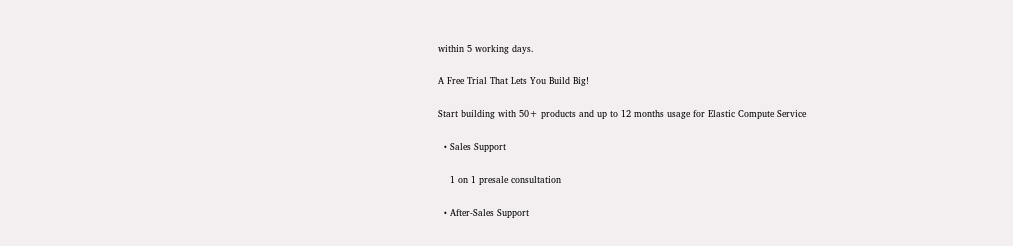within 5 working days.

A Free Trial That Lets You Build Big!

Start building with 50+ products and up to 12 months usage for Elastic Compute Service

  • Sales Support

    1 on 1 presale consultation

  • After-Sales Support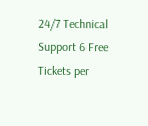24/7 Technical Support 6 Free Tickets per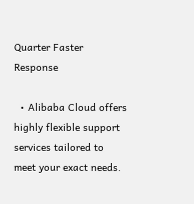Quarter Faster Response

  • Alibaba Cloud offers highly flexible support services tailored to meet your exact needs.